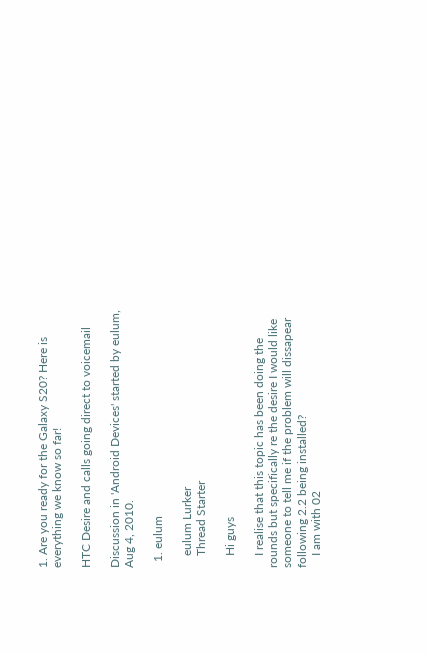1. Are you ready for the Galaxy S20? Here is everything we know so far!

HTC Desire and calls going direct to voicemail

Discussion in 'Android Devices' started by eulum, Aug 4, 2010.

  1. eulum

    eulum Lurker
    Thread Starter

    Hi guys

    I realise that this topic has been doing the rounds but specifically re the desire I would like someone to tell me if the problem will dissapear following 2.2 being installed?
    I am with 02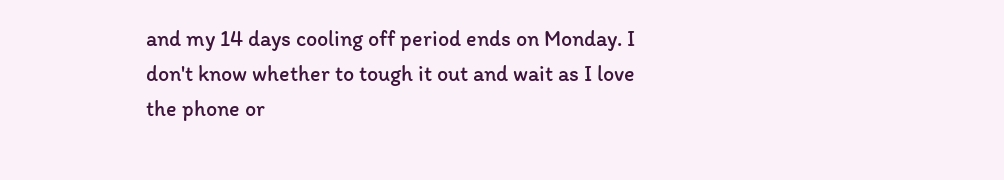and my 14 days cooling off period ends on Monday. I don't know whether to tough it out and wait as I love the phone or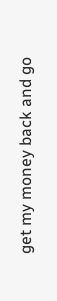get my money back and go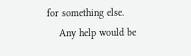for something else.
    Any help would be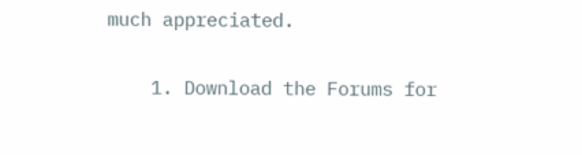much appreciated.

    1. Download the Forums for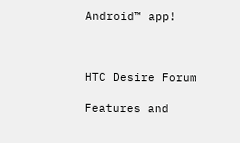Android™ app!



HTC Desire Forum

Features and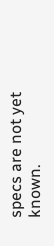specs are not yet known.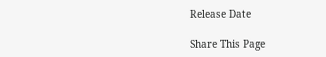Release Date

Share This Page